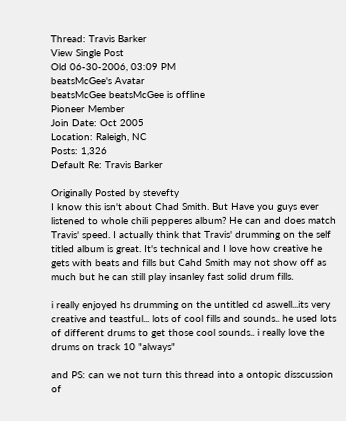Thread: Travis Barker
View Single Post
Old 06-30-2006, 03:09 PM
beatsMcGee's Avatar
beatsMcGee beatsMcGee is offline
Pioneer Member
Join Date: Oct 2005
Location: Raleigh, NC
Posts: 1,326
Default Re: Travis Barker

Originally Posted by stevefty
I know this isn't about Chad Smith. But Have you guys ever listened to whole chili pepperes album? He can and does match Travis' speed. I actually think that Travis' drumming on the self titled album is great. It's technical and I love how creative he gets with beats and fills but Cahd Smith may not show off as much but he can still play insanley fast solid drum fills.

i really enjoyed hs drumming on the untitled cd aswell...its very creative and teastful... lots of cool fills and sounds.. he used lots of different drums to get those cool sounds.. i really love the drums on track 10 "always"

and PS: can we not turn this thread into a ontopic disscussion of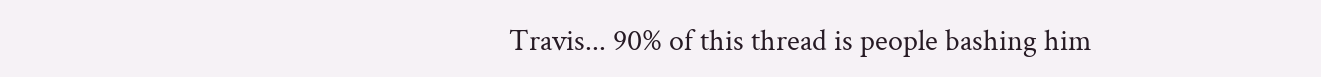Travis... 90% of this thread is people bashing him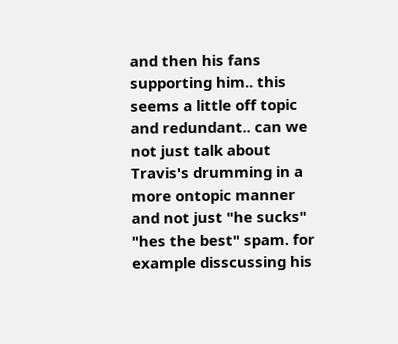and then his fans supporting him.. this seems a little off topic and redundant.. can we not just talk about Travis's drumming in a more ontopic manner and not just "he sucks" "hes the best" spam. for example disscussing his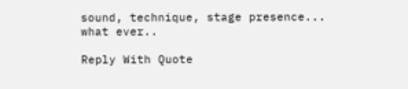sound, technique, stage presence... what ever..

Reply With Quote